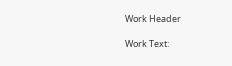Work Header

Work Text: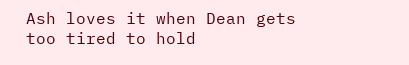Ash loves it when Dean gets too tired to hold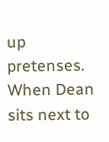up pretenses. When Dean sits next to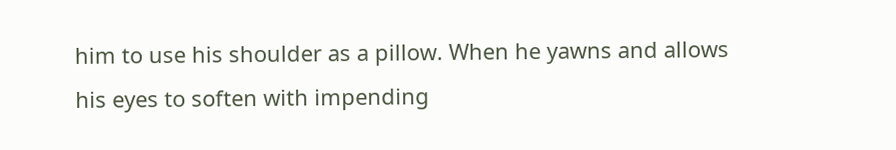him to use his shoulder as a pillow. When he yawns and allows his eyes to soften with impending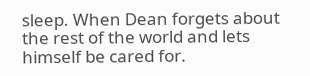sleep. When Dean forgets about the rest of the world and lets himself be cared for.